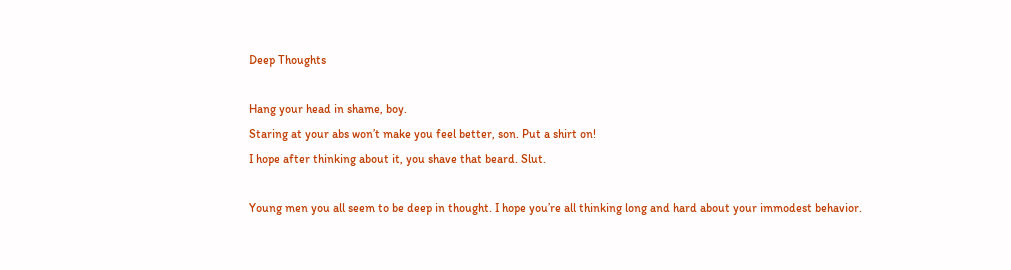Deep Thoughts

Hang your head in shame, boy.
Staring at your abs won’t make you feel better, son. Put a shirt on!
I hope after thinking about it, you shave that beard. Slut.

Young men you all seem to be deep in thought. I hope you’re all thinking long and hard about your immodest behavior.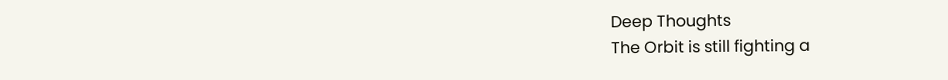Deep Thoughts
The Orbit is still fighting a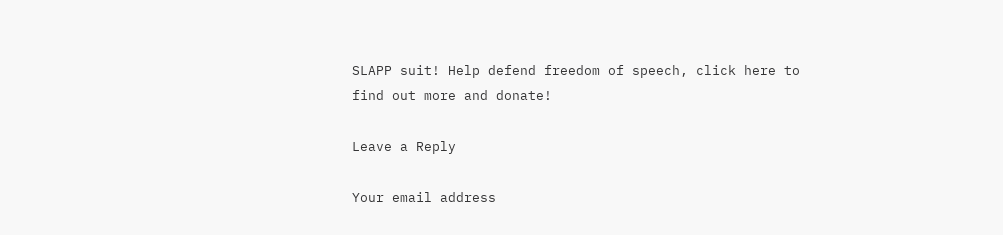SLAPP suit! Help defend freedom of speech, click here to find out more and donate!

Leave a Reply

Your email address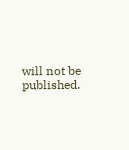will not be published.